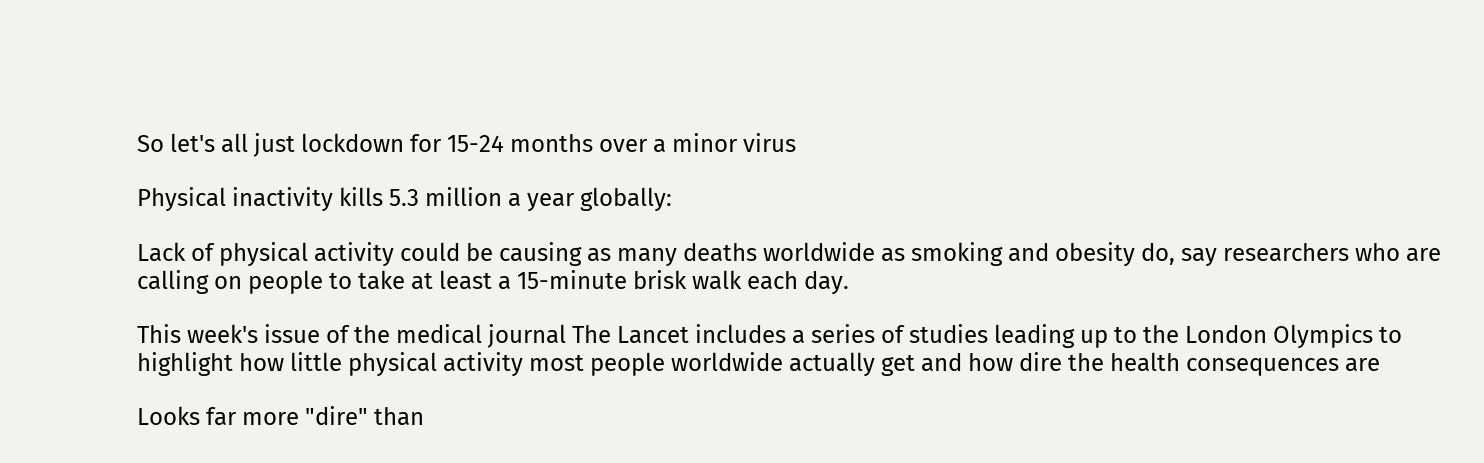So let's all just lockdown for 15-24 months over a minor virus

Physical inactivity kills 5.3 million a year globally:

Lack of physical activity could be causing as many deaths worldwide as smoking and obesity do, say researchers who are calling on people to take at least a 15-minute brisk walk each day.

This week's issue of the medical journal The Lancet includes a series of studies leading up to the London Olympics to highlight how little physical activity most people worldwide actually get and how dire the health consequences are

Looks far more "dire" than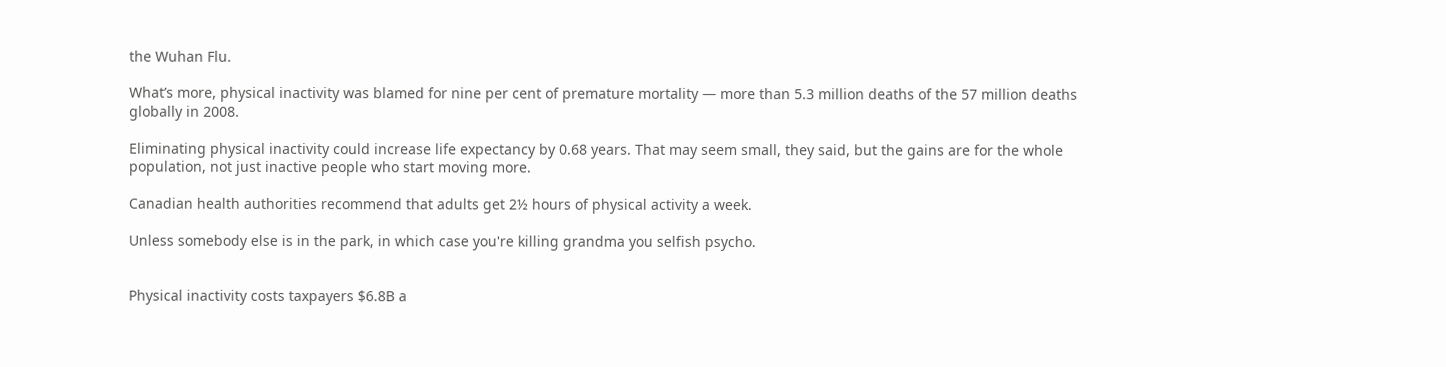the Wuhan Flu.

What’s more, physical inactivity was blamed for nine per cent of premature mortality — more than 5.3 million deaths of the 57 million deaths globally in 2008.

Eliminating physical inactivity could increase life expectancy by 0.68 years. That may seem small, they said, but the gains are for the whole population, not just inactive people who start moving more.

Canadian health authorities recommend that adults get 2½ hours of physical activity a week.

Unless somebody else is in the park, in which case you're killing grandma you selfish psycho.


Physical inactivity costs taxpayers $6.8B a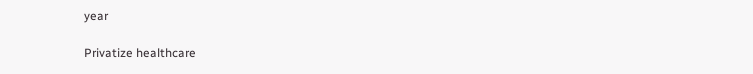year

Privatize healthcare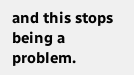and this stops being a problem.